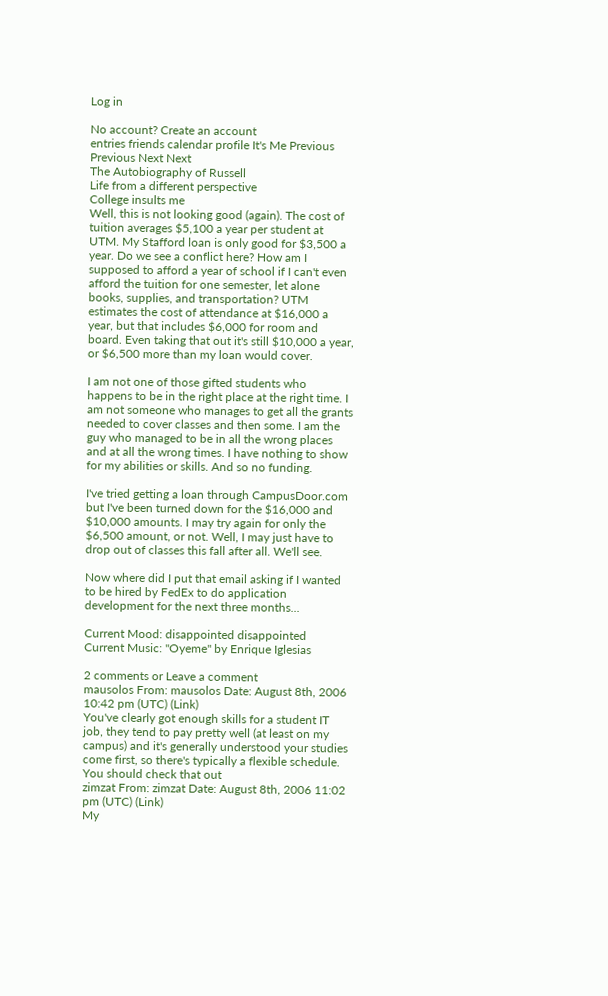Log in

No account? Create an account
entries friends calendar profile It's Me Previous Previous Next Next
The Autobiography of Russell
Life from a different perspective
College insults me
Well, this is not looking good (again). The cost of tuition averages $5,100 a year per student at UTM. My Stafford loan is only good for $3,500 a year. Do we see a conflict here? How am I supposed to afford a year of school if I can't even afford the tuition for one semester, let alone books, supplies, and transportation? UTM estimates the cost of attendance at $16,000 a year, but that includes $6,000 for room and board. Even taking that out it's still $10,000 a year, or $6,500 more than my loan would cover.

I am not one of those gifted students who happens to be in the right place at the right time. I am not someone who manages to get all the grants needed to cover classes and then some. I am the guy who managed to be in all the wrong places and at all the wrong times. I have nothing to show for my abilities or skills. And so no funding.

I've tried getting a loan through CampusDoor.com but I've been turned down for the $16,000 and $10,000 amounts. I may try again for only the $6,500 amount, or not. Well, I may just have to drop out of classes this fall after all. We'll see.

Now where did I put that email asking if I wanted to be hired by FedEx to do application development for the next three months...

Current Mood: disappointed disappointed
Current Music: "Oyeme" by Enrique Iglesias

2 comments or Leave a comment
mausolos From: mausolos Date: August 8th, 2006 10:42 pm (UTC) (Link)
You've clearly got enough skills for a student IT job, they tend to pay pretty well (at least on my campus) and it's generally understood your studies come first, so there's typically a flexible schedule. You should check that out
zimzat From: zimzat Date: August 8th, 2006 11:02 pm (UTC) (Link)
My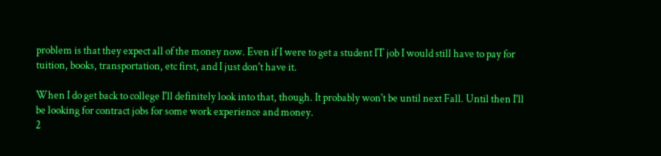problem is that they expect all of the money now. Even if I were to get a student IT job I would still have to pay for tuition, books, transportation, etc first, and I just don't have it.

When I do get back to college I'll definitely look into that, though. It probably won't be until next Fall. Until then I'll be looking for contract jobs for some work experience and money.
2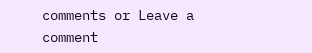comments or Leave a comment